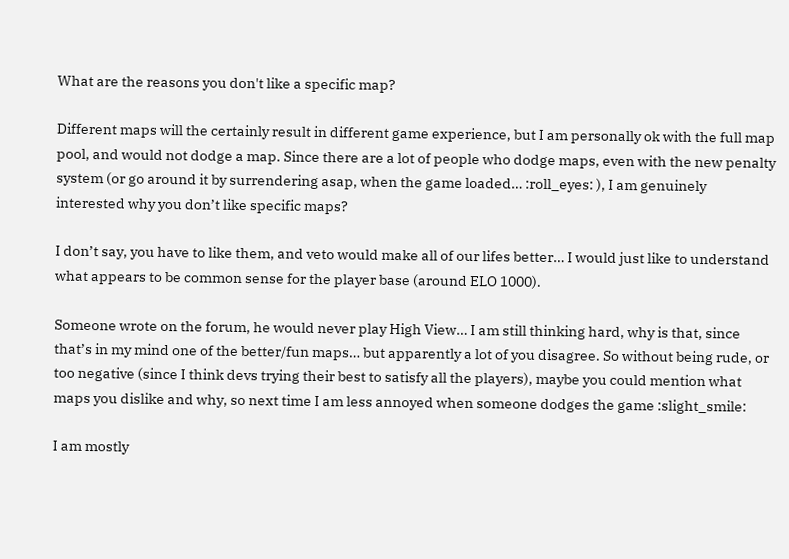What are the reasons you don't like a specific map?

Different maps will the certainly result in different game experience, but I am personally ok with the full map pool, and would not dodge a map. Since there are a lot of people who dodge maps, even with the new penalty system (or go around it by surrendering asap, when the game loaded… :roll_eyes: ), I am genuinely interested why you don’t like specific maps?

I don’t say, you have to like them, and veto would make all of our lifes better… I would just like to understand what appears to be common sense for the player base (around ELO 1000).

Someone wrote on the forum, he would never play High View… I am still thinking hard, why is that, since that’s in my mind one of the better/fun maps… but apparently a lot of you disagree. So without being rude, or too negative (since I think devs trying their best to satisfy all the players), maybe you could mention what maps you dislike and why, so next time I am less annoyed when someone dodges the game :slight_smile:

I am mostly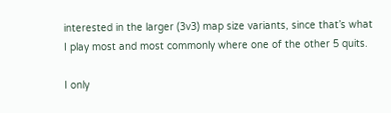interested in the larger (3v3) map size variants, since that’s what I play most and most commonly where one of the other 5 quits.

I only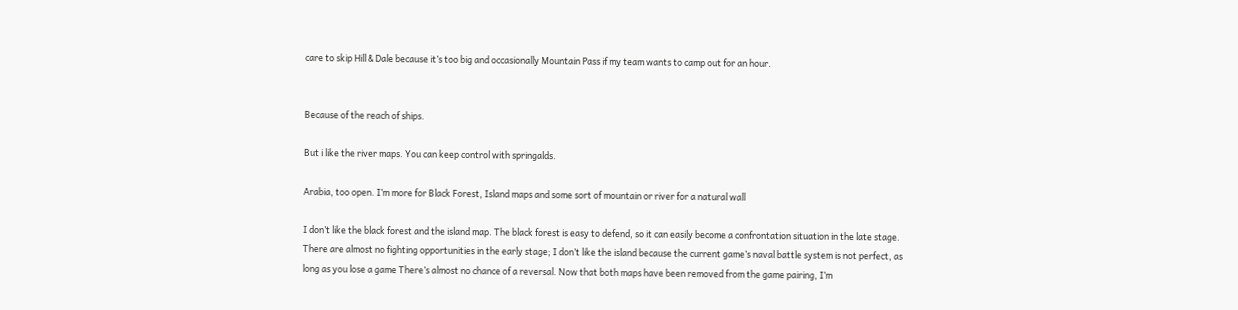care to skip Hill & Dale because it’s too big and occasionally Mountain Pass if my team wants to camp out for an hour.


Because of the reach of ships.

But i like the river maps. You can keep control with springalds.

Arabia, too open. I’m more for Black Forest, Island maps and some sort of mountain or river for a natural wall

I don’t like the black forest and the island map. The black forest is easy to defend, so it can easily become a confrontation situation in the late stage. There are almost no fighting opportunities in the early stage; I don’t like the island because the current game’s naval battle system is not perfect, as long as you lose a game There’s almost no chance of a reversal. Now that both maps have been removed from the game pairing, I’m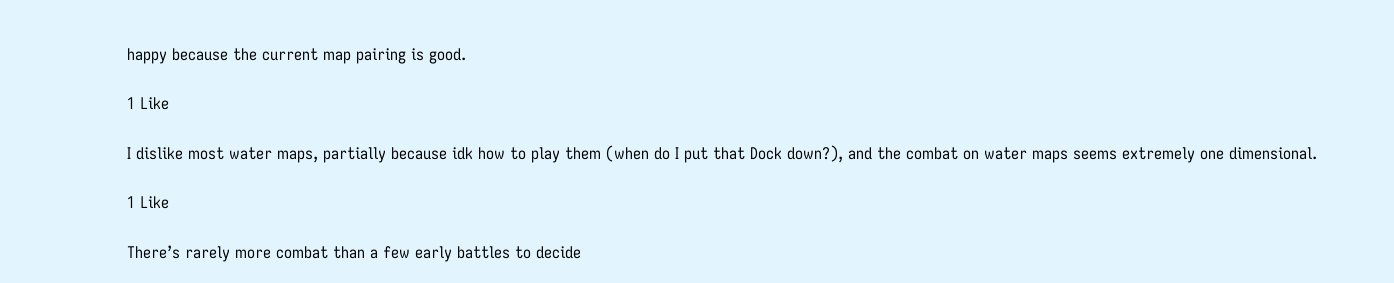happy because the current map pairing is good.

1 Like

I dislike most water maps, partially because idk how to play them (when do I put that Dock down?), and the combat on water maps seems extremely one dimensional.

1 Like

There’s rarely more combat than a few early battles to decide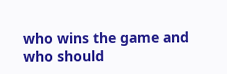who wins the game and who should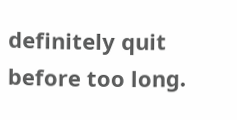definitely quit before too long.